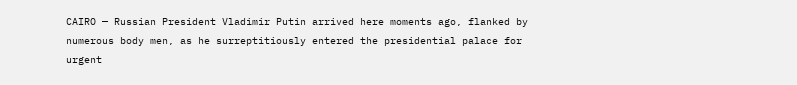CAIRO — Russian President Vladimir Putin arrived here moments ago, flanked by numerous body men, as he surreptitiously entered the presidential palace for urgent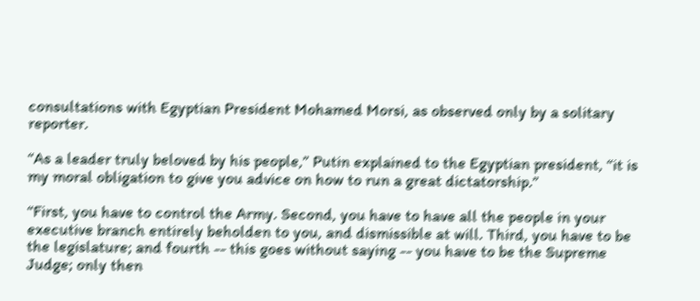consultations with Egyptian President Mohamed Morsi, as observed only by a solitary reporter.

“As a leader truly beloved by his people,” Putin explained to the Egyptian president, “it is my moral obligation to give you advice on how to run a great dictatorship.”

“First, you have to control the Army. Second, you have to have all the people in your executive branch entirely beholden to you, and dismissible at will. Third, you have to be the legislature; and fourth -- this goes without saying -- you have to be the Supreme Judge; only then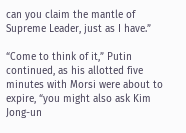can you claim the mantle of Supreme Leader, just as I have.”

“Come to think of it,” Putin continued, as his allotted five minutes with Morsi were about to expire, “you might also ask Kim Jong-un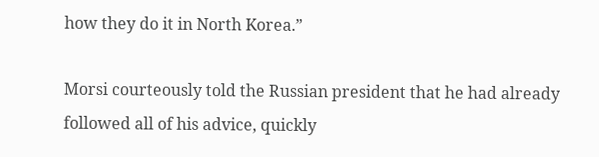how they do it in North Korea.”

Morsi courteously told the Russian president that he had already followed all of his advice, quickly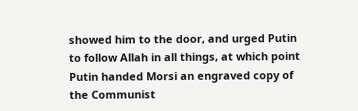showed him to the door, and urged Putin to follow Allah in all things, at which point Putin handed Morsi an engraved copy of the Communist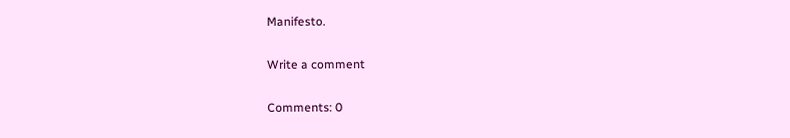Manifesto.

Write a comment

Comments: 0